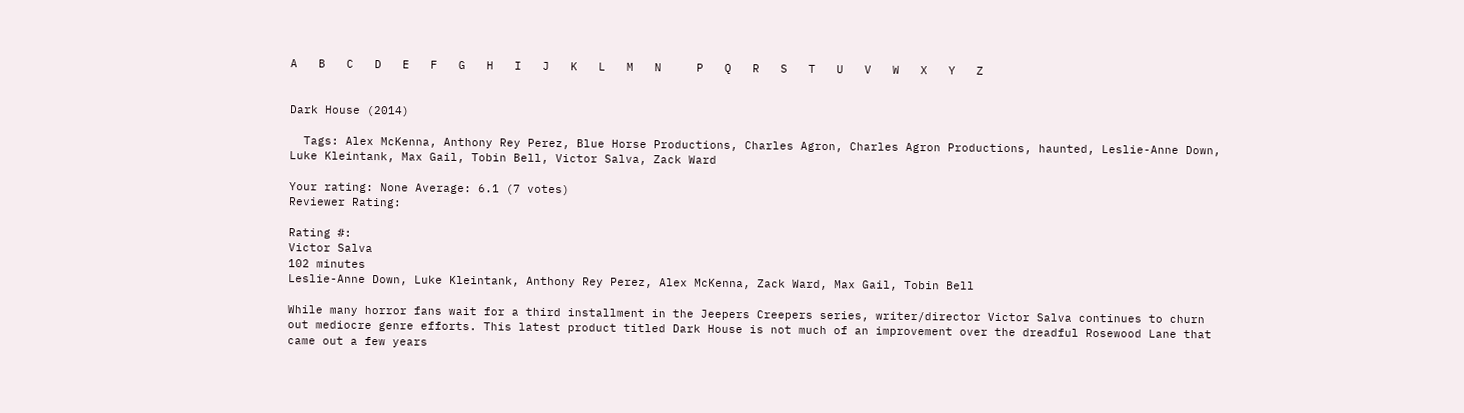A   B   C   D   E   F   G   H   I   J   K   L   M   N     P   Q   R   S   T   U   V   W   X   Y   Z


Dark House (2014)

  Tags: Alex McKenna, Anthony Rey Perez, Blue Horse Productions, Charles Agron, Charles Agron Productions, haunted, Leslie-Anne Down, Luke Kleintank, Max Gail, Tobin Bell, Victor Salva, Zack Ward

Your rating: None Average: 6.1 (7 votes)
Reviewer Rating:

Rating #:
Victor Salva
102 minutes
Leslie-Anne Down, Luke Kleintank, Anthony Rey Perez, Alex McKenna, Zack Ward, Max Gail, Tobin Bell

While many horror fans wait for a third installment in the Jeepers Creepers series, writer/director Victor Salva continues to churn out mediocre genre efforts. This latest product titled Dark House is not much of an improvement over the dreadful Rosewood Lane that came out a few years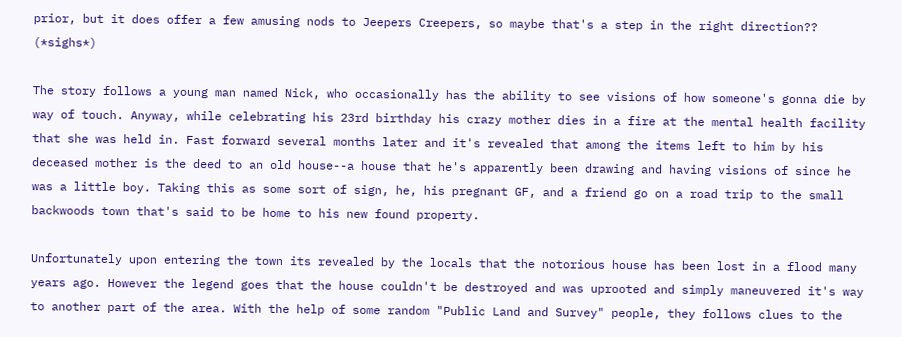prior, but it does offer a few amusing nods to Jeepers Creepers, so maybe that's a step in the right direction?? (*sighs*)

The story follows a young man named Nick, who occasionally has the ability to see visions of how someone's gonna die by way of touch. Anyway, while celebrating his 23rd birthday his crazy mother dies in a fire at the mental health facility that she was held in. Fast forward several months later and it's revealed that among the items left to him by his deceased mother is the deed to an old house--a house that he's apparently been drawing and having visions of since he was a little boy. Taking this as some sort of sign, he, his pregnant GF, and a friend go on a road trip to the small backwoods town that's said to be home to his new found property.

Unfortunately upon entering the town its revealed by the locals that the notorious house has been lost in a flood many years ago. However the legend goes that the house couldn't be destroyed and was uprooted and simply maneuvered it's way to another part of the area. With the help of some random "Public Land and Survey" people, they follows clues to the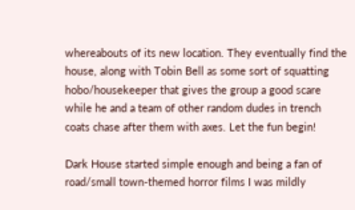whereabouts of its new location. They eventually find the house, along with Tobin Bell as some sort of squatting hobo/housekeeper that gives the group a good scare while he and a team of other random dudes in trench coats chase after them with axes. Let the fun begin!

Dark House started simple enough and being a fan of road/small town-themed horror films I was mildly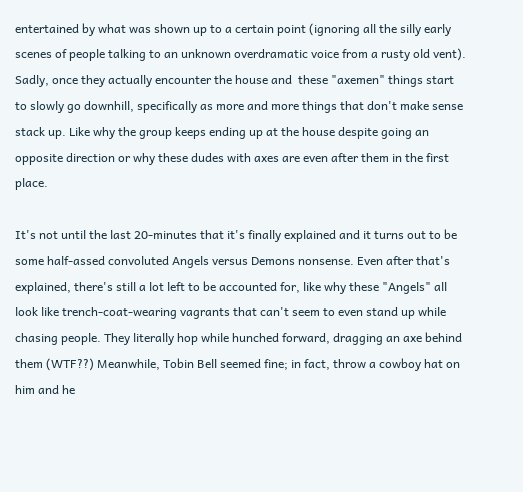entertained by what was shown up to a certain point (ignoring all the silly early scenes of people talking to an unknown overdramatic voice from a rusty old vent). Sadly, once they actually encounter the house and  these "axemen" things start to slowly go downhill, specifically as more and more things that don't make sense stack up. Like why the group keeps ending up at the house despite going an opposite direction or why these dudes with axes are even after them in the first place.

It's not until the last 20-minutes that it's finally explained and it turns out to be some half-assed convoluted Angels versus Demons nonsense. Even after that's explained, there's still a lot left to be accounted for, like why these "Angels" all look like trench-coat-wearing vagrants that can't seem to even stand up while chasing people. They literally hop while hunched forward, dragging an axe behind them (WTF??) Meanwhile, Tobin Bell seemed fine; in fact, throw a cowboy hat on him and he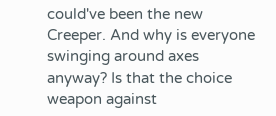could've been the new Creeper. And why is everyone swinging around axes anyway? Is that the choice weapon against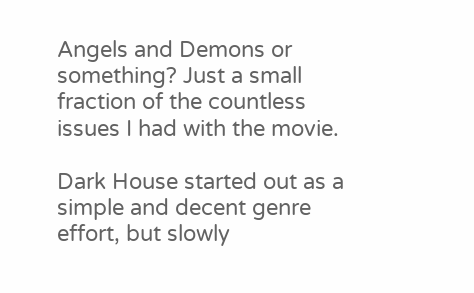Angels and Demons or something? Just a small fraction of the countless issues I had with the movie.

Dark House started out as a simple and decent genre effort, but slowly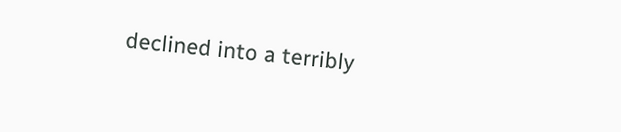declined into a terribly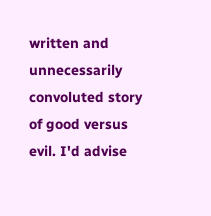written and unnecessarily convoluted story of good versus evil. I'd advise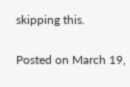skipping this.

Posted on March 19,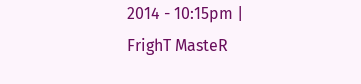2014 - 10:15pm | FrighT MasteR